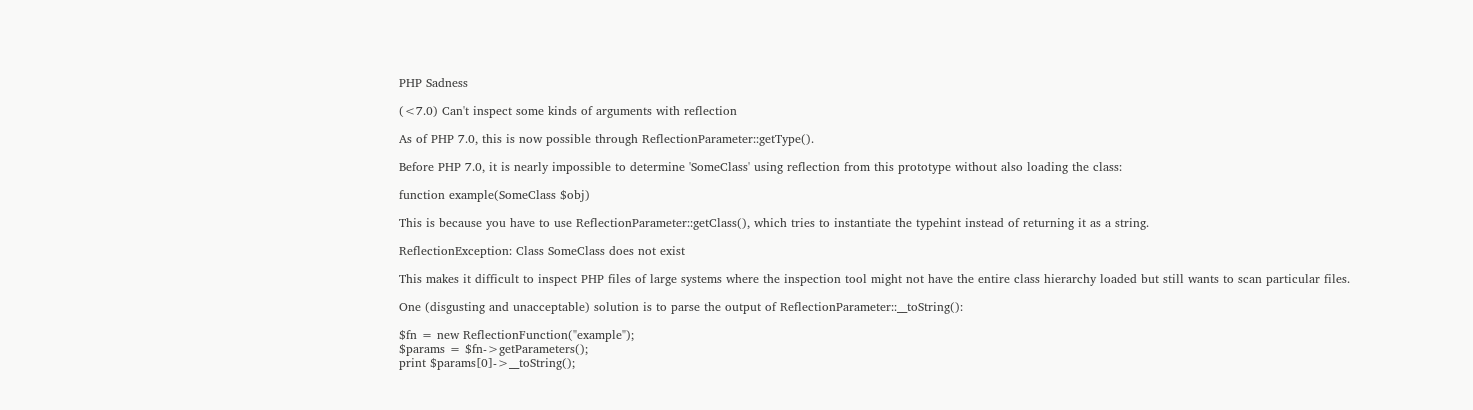PHP Sadness

(<7.0) Can't inspect some kinds of arguments with reflection

As of PHP 7.0, this is now possible through ReflectionParameter::getType().

Before PHP 7.0, it is nearly impossible to determine 'SomeClass' using reflection from this prototype without also loading the class:

function example(SomeClass $obj)

This is because you have to use ReflectionParameter::getClass(), which tries to instantiate the typehint instead of returning it as a string.

ReflectionException: Class SomeClass does not exist

This makes it difficult to inspect PHP files of large systems where the inspection tool might not have the entire class hierarchy loaded but still wants to scan particular files.

One (disgusting and unacceptable) solution is to parse the output of ReflectionParameter::__toString():

$fn = new ReflectionFunction("example");
$params = $fn->getParameters();
print $params[0]->__toString();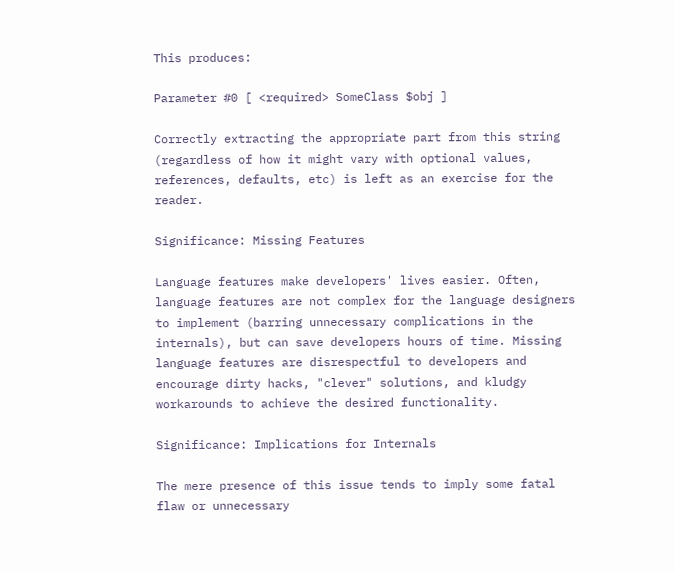This produces:

Parameter #0 [ <required> SomeClass $obj ]

Correctly extracting the appropriate part from this string (regardless of how it might vary with optional values, references, defaults, etc) is left as an exercise for the reader.

Significance: Missing Features

Language features make developers' lives easier. Often, language features are not complex for the language designers to implement (barring unnecessary complications in the internals), but can save developers hours of time. Missing language features are disrespectful to developers and encourage dirty hacks, "clever" solutions, and kludgy workarounds to achieve the desired functionality.

Significance: Implications for Internals

The mere presence of this issue tends to imply some fatal flaw or unnecessary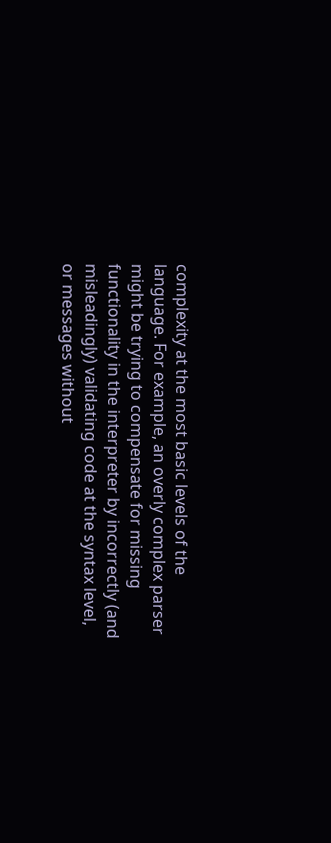complexity at the most basic levels of the language. For example, an overly complex parser might be trying to compensate for missing functionality in the interpreter by incorrectly (and misleadingly) validating code at the syntax level, or messages without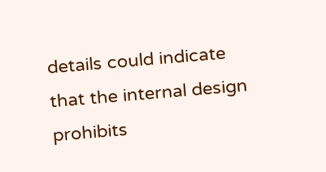details could indicate that the internal design prohibits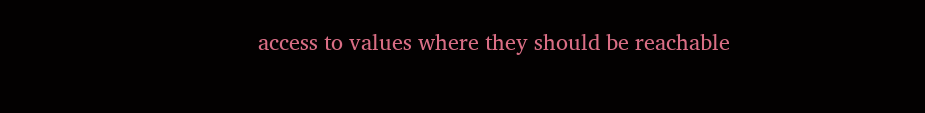access to values where they should be reachable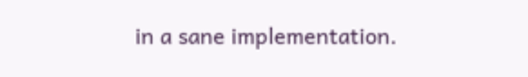in a sane implementation.